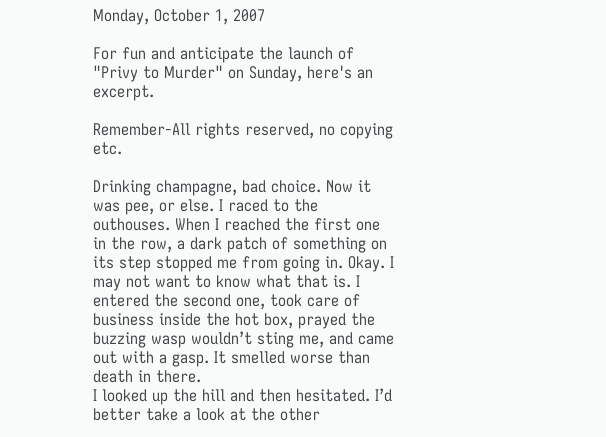Monday, October 1, 2007

For fun and anticipate the launch of "Privy to Murder" on Sunday, here's an excerpt.

Remember-All rights reserved, no copying etc.

Drinking champagne, bad choice. Now it was pee, or else. I raced to the outhouses. When I reached the first one in the row, a dark patch of something on its step stopped me from going in. Okay. I may not want to know what that is. I entered the second one, took care of business inside the hot box, prayed the buzzing wasp wouldn’t sting me, and came out with a gasp. It smelled worse than death in there.
I looked up the hill and then hesitated. I’d better take a look at the other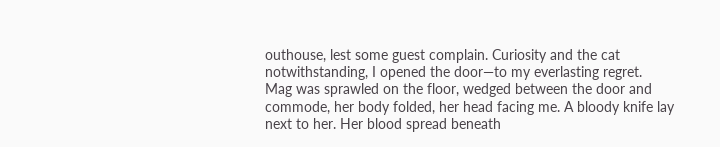outhouse, lest some guest complain. Curiosity and the cat notwithstanding, I opened the door—to my everlasting regret.
Mag was sprawled on the floor, wedged between the door and commode, her body folded, her head facing me. A bloody knife lay next to her. Her blood spread beneath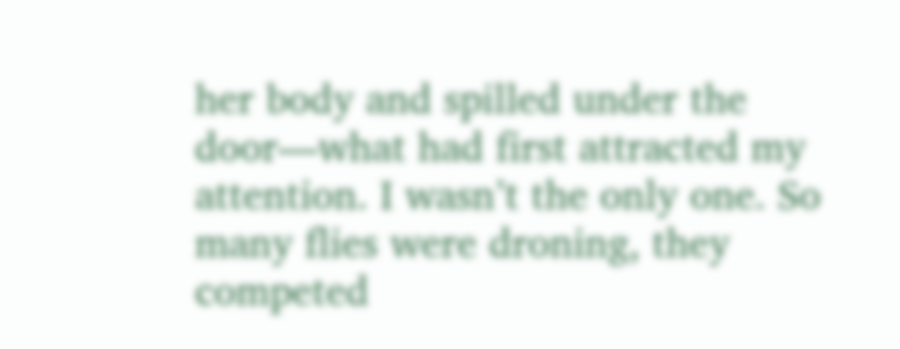her body and spilled under the door—what had first attracted my attention. I wasn’t the only one. So many flies were droning, they competed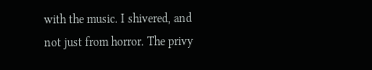with the music. I shivered, and not just from horror. The privy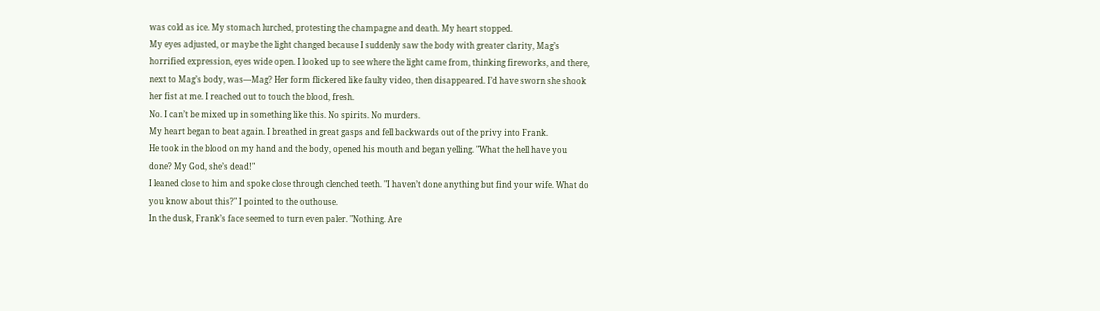was cold as ice. My stomach lurched, protesting the champagne and death. My heart stopped.
My eyes adjusted, or maybe the light changed because I suddenly saw the body with greater clarity, Mag’s horrified expression, eyes wide open. I looked up to see where the light came from, thinking fireworks, and there, next to Mag’s body, was—Mag? Her form flickered like faulty video, then disappeared. I’d have sworn she shook her fist at me. I reached out to touch the blood, fresh.
No. I can’t be mixed up in something like this. No spirits. No murders.
My heart began to beat again. I breathed in great gasps and fell backwards out of the privy into Frank.
He took in the blood on my hand and the body, opened his mouth and began yelling. "What the hell have you done? My God, she’s dead!"
I leaned close to him and spoke close through clenched teeth. "I haven’t done anything but find your wife. What do you know about this?" I pointed to the outhouse.
In the dusk, Frank’s face seemed to turn even paler. "Nothing. Are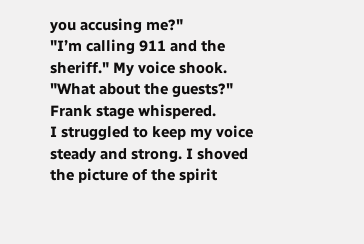you accusing me?"
"I’m calling 911 and the sheriff." My voice shook.
"What about the guests?" Frank stage whispered.
I struggled to keep my voice steady and strong. I shoved the picture of the spirit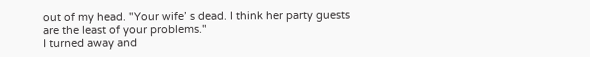out of my head. "Your wife’ s dead. I think her party guests are the least of your problems."
I turned away and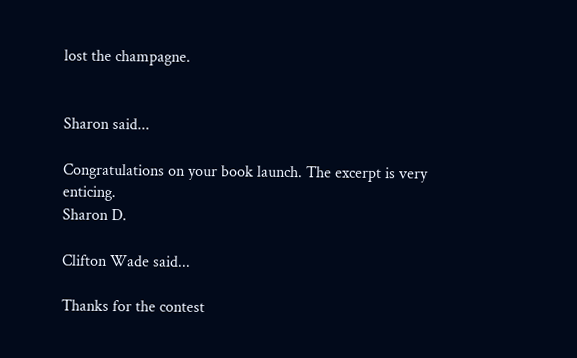lost the champagne.


Sharon said...

Congratulations on your book launch. The excerpt is very enticing.
Sharon D.

Clifton Wade said...

Thanks for the contest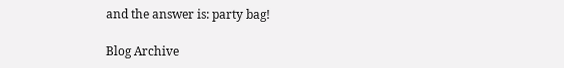and the answer is: party bag!

Blog Archive